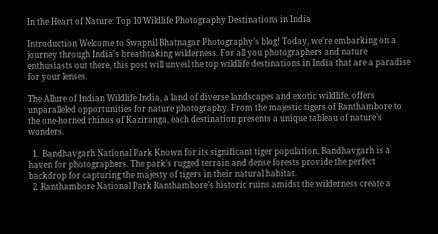In the Heart of Nature: Top 10 Wildlife Photography Destinations in India

Introduction Welcome to Swapnil Bhatnagar Photography’s blog! Today, we’re embarking on a journey through India’s breathtaking wilderness. For all you photographers and nature enthusiasts out there, this post will unveil the top wildlife destinations in India that are a paradise for your lenses.

The Allure of Indian Wildlife India, a land of diverse landscapes and exotic wildlife, offers unparalleled opportunities for nature photography. From the majestic tigers of Ranthambore to the one-horned rhinos of Kaziranga, each destination presents a unique tableau of nature’s wonders.

  1.  Bandhavgarh National Park Known for its significant tiger population, Bandhavgarh is a haven for photographers. The park’s rugged terrain and dense forests provide the perfect backdrop for capturing the majesty of tigers in their natural habitat.
  2. Ranthambore National Park Ranthambore’s historic ruins amidst the wilderness create a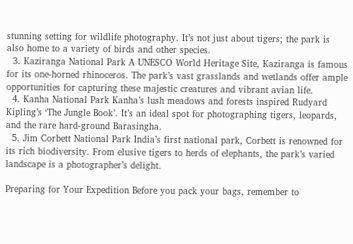stunning setting for wildlife photography. It’s not just about tigers; the park is also home to a variety of birds and other species.
  3. Kaziranga National Park A UNESCO World Heritage Site, Kaziranga is famous for its one-horned rhinoceros. The park’s vast grasslands and wetlands offer ample opportunities for capturing these majestic creatures and vibrant avian life.
  4. Kanha National Park Kanha’s lush meadows and forests inspired Rudyard Kipling’s ‘The Jungle Book’. It’s an ideal spot for photographing tigers, leopards, and the rare hard-ground Barasingha.
  5. Jim Corbett National Park India’s first national park, Corbett is renowned for its rich biodiversity. From elusive tigers to herds of elephants, the park’s varied landscape is a photographer’s delight.

Preparing for Your Expedition Before you pack your bags, remember to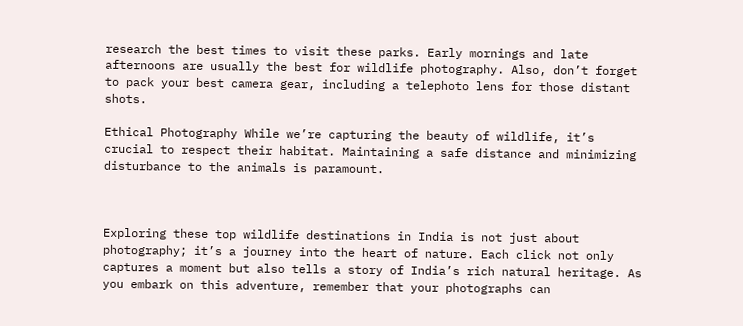research the best times to visit these parks. Early mornings and late afternoons are usually the best for wildlife photography. Also, don’t forget to pack your best camera gear, including a telephoto lens for those distant shots.

Ethical Photography While we’re capturing the beauty of wildlife, it’s crucial to respect their habitat. Maintaining a safe distance and minimizing disturbance to the animals is paramount.



Exploring these top wildlife destinations in India is not just about photography; it’s a journey into the heart of nature. Each click not only captures a moment but also tells a story of India’s rich natural heritage. As you embark on this adventure, remember that your photographs can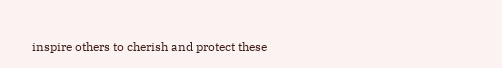inspire others to cherish and protect these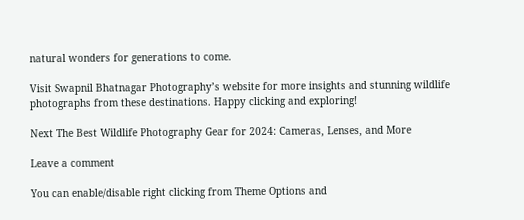natural wonders for generations to come.

Visit Swapnil Bhatnagar Photography’s website for more insights and stunning wildlife photographs from these destinations. Happy clicking and exploring!

Next The Best Wildlife Photography Gear for 2024: Cameras, Lenses, and More

Leave a comment

You can enable/disable right clicking from Theme Options and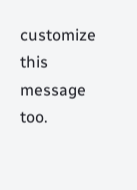customize this message too.